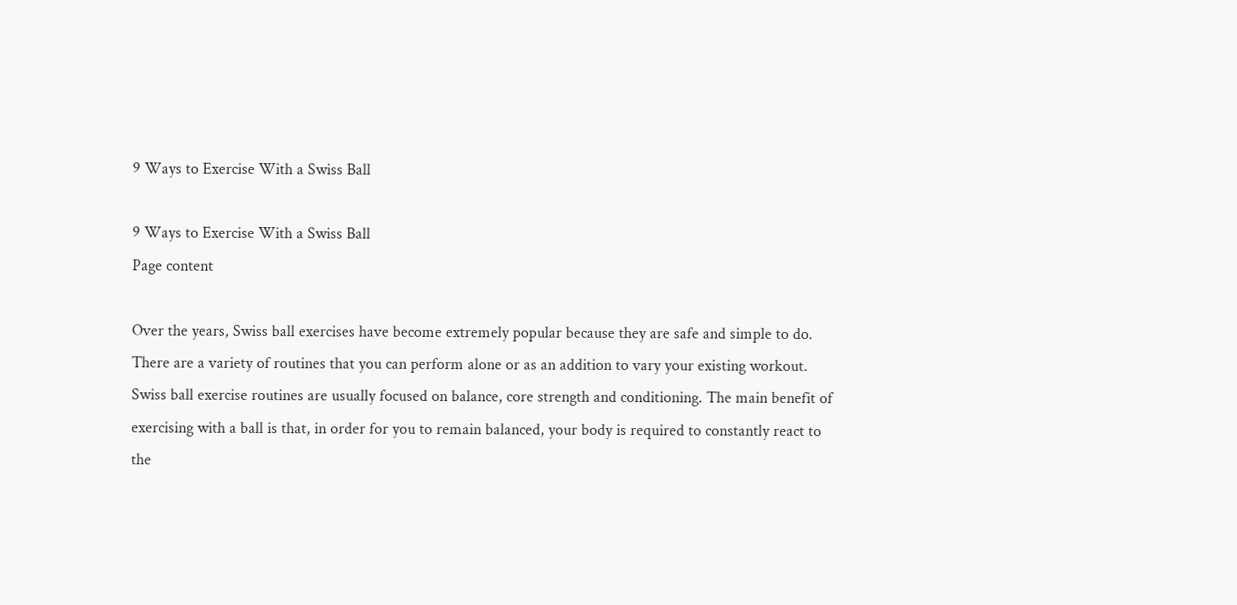9 Ways to Exercise With a Swiss Ball

9 Ways to Exercise With a Swiss Ball
Page content

Over the years, Swiss ball exercises have become extremely popular because they are safe and simple to do. There are a variety of routines that you can perform alone or as an addition to vary your existing workout. Swiss ball exercise routines are usually focused on balance, core strength and conditioning. The main benefit of exercising with a ball is that, in order for you to remain balanced, your body is required to constantly react to the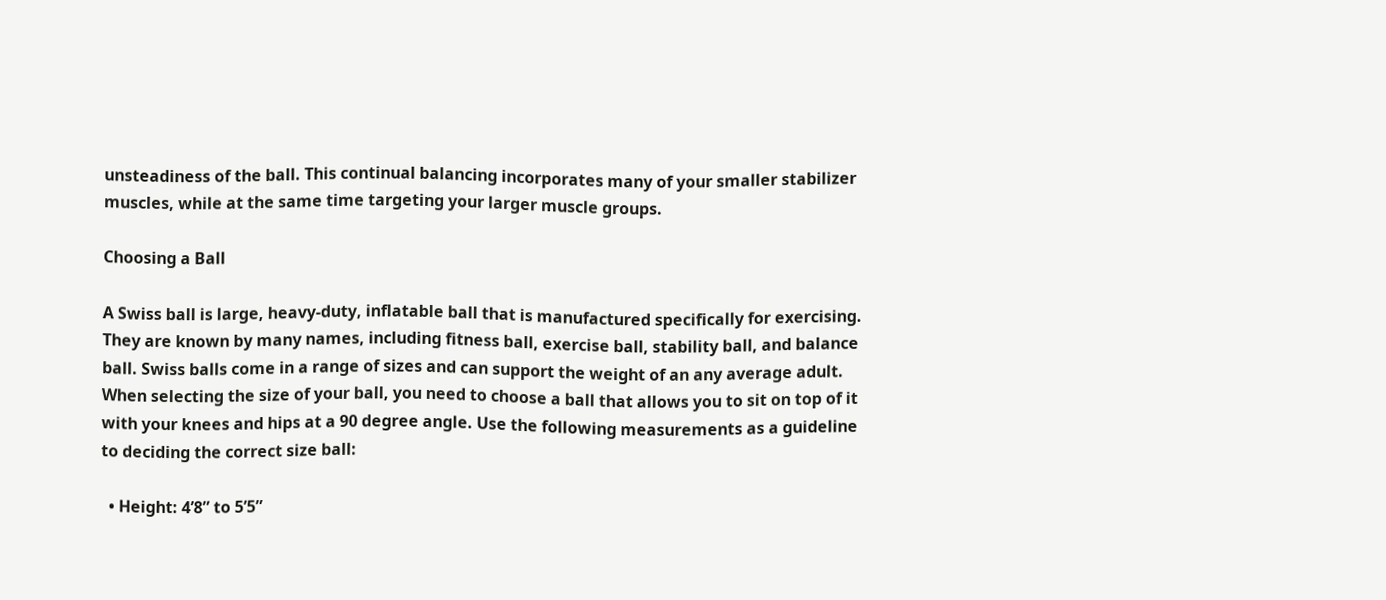unsteadiness of the ball. This continual balancing incorporates many of your smaller stabilizer muscles, while at the same time targeting your larger muscle groups.

Choosing a Ball

A Swiss ball is large, heavy-duty, inflatable ball that is manufactured specifically for exercising. They are known by many names, including fitness ball, exercise ball, stability ball, and balance ball. Swiss balls come in a range of sizes and can support the weight of an any average adult. When selecting the size of your ball, you need to choose a ball that allows you to sit on top of it with your knees and hips at a 90 degree angle. Use the following measurements as a guideline to deciding the correct size ball:

  • Height: 4’8” to 5’5”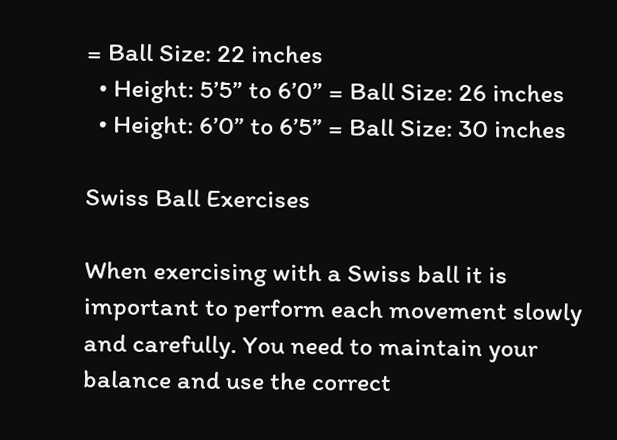= Ball Size: 22 inches
  • Height: 5’5” to 6’0” = Ball Size: 26 inches
  • Height: 6’0” to 6’5” = Ball Size: 30 inches

Swiss Ball Exercises

When exercising with a Swiss ball it is important to perform each movement slowly and carefully. You need to maintain your balance and use the correct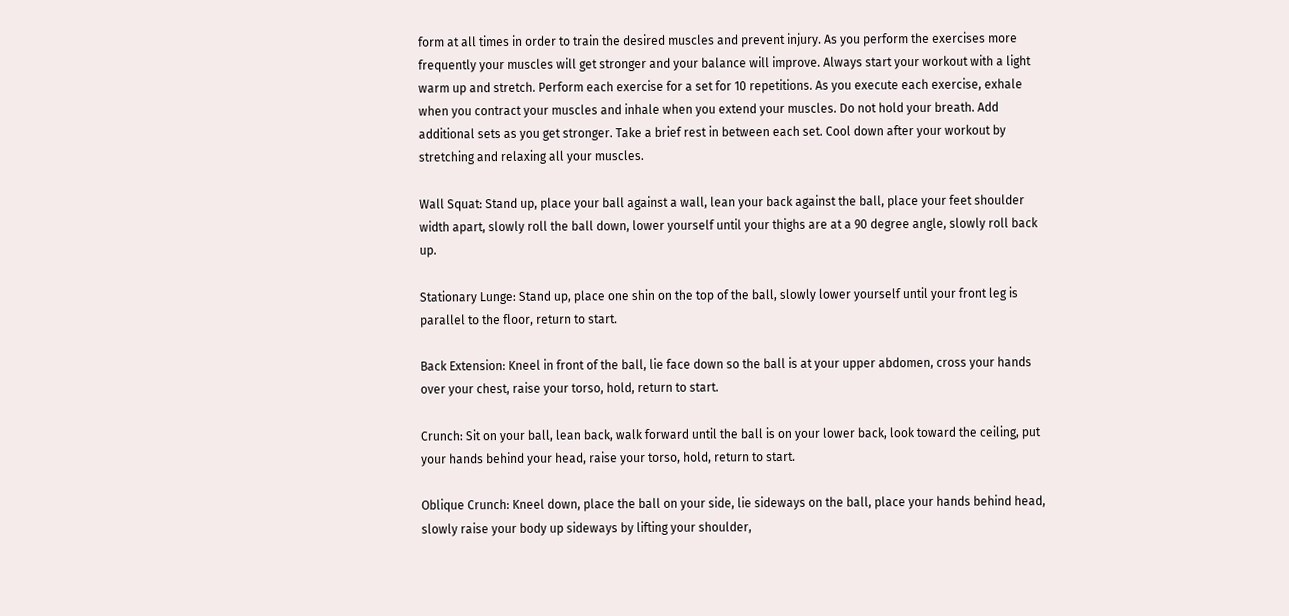form at all times in order to train the desired muscles and prevent injury. As you perform the exercises more frequently your muscles will get stronger and your balance will improve. Always start your workout with a light warm up and stretch. Perform each exercise for a set for 10 repetitions. As you execute each exercise, exhale when you contract your muscles and inhale when you extend your muscles. Do not hold your breath. Add additional sets as you get stronger. Take a brief rest in between each set. Cool down after your workout by stretching and relaxing all your muscles.

Wall Squat: Stand up, place your ball against a wall, lean your back against the ball, place your feet shoulder width apart, slowly roll the ball down, lower yourself until your thighs are at a 90 degree angle, slowly roll back up.

Stationary Lunge: Stand up, place one shin on the top of the ball, slowly lower yourself until your front leg is parallel to the floor, return to start.

Back Extension: Kneel in front of the ball, lie face down so the ball is at your upper abdomen, cross your hands over your chest, raise your torso, hold, return to start.

Crunch: Sit on your ball, lean back, walk forward until the ball is on your lower back, look toward the ceiling, put your hands behind your head, raise your torso, hold, return to start.

Oblique Crunch: Kneel down, place the ball on your side, lie sideways on the ball, place your hands behind head, slowly raise your body up sideways by lifting your shoulder,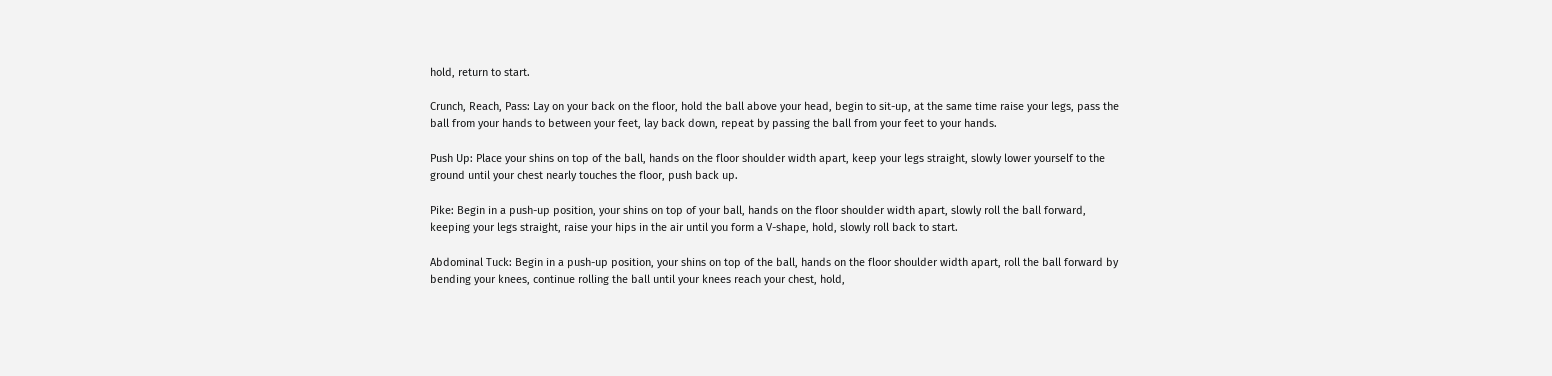hold, return to start.

Crunch, Reach, Pass: Lay on your back on the floor, hold the ball above your head, begin to sit-up, at the same time raise your legs, pass the ball from your hands to between your feet, lay back down, repeat by passing the ball from your feet to your hands.

Push Up: Place your shins on top of the ball, hands on the floor shoulder width apart, keep your legs straight, slowly lower yourself to the ground until your chest nearly touches the floor, push back up.

Pike: Begin in a push-up position, your shins on top of your ball, hands on the floor shoulder width apart, slowly roll the ball forward, keeping your legs straight, raise your hips in the air until you form a V-shape, hold, slowly roll back to start.

Abdominal Tuck: Begin in a push-up position, your shins on top of the ball, hands on the floor shoulder width apart, roll the ball forward by bending your knees, continue rolling the ball until your knees reach your chest, hold,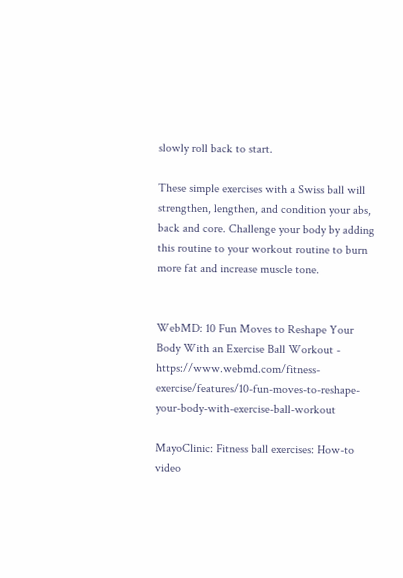slowly roll back to start.

These simple exercises with a Swiss ball will strengthen, lengthen, and condition your abs, back and core. Challenge your body by adding this routine to your workout routine to burn more fat and increase muscle tone.


WebMD: 10 Fun Moves to Reshape Your Body With an Exercise Ball Workout - https://www.webmd.com/fitness-exercise/features/10-fun-moves-to-reshape-your-body-with-exercise-ball-workout

MayoClinic: Fitness ball exercises: How-to video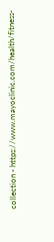collection - https://www.mayoclinic.com/health/fitness-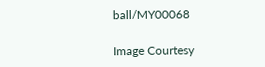ball/MY00068

Image Courtesy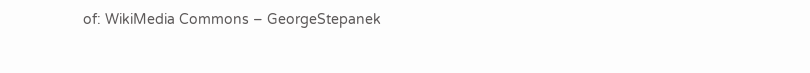of: WikiMedia Commons – GeorgeStepanek